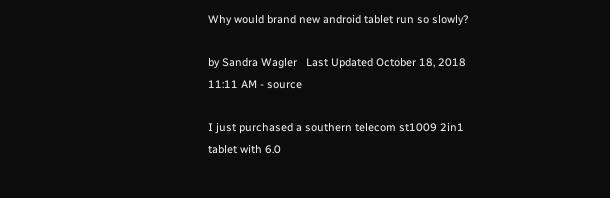Why would brand new android tablet run so slowly?

by Sandra Wagler   Last Updated October 18, 2018 11:11 AM - source

I just purchased a southern telecom st1009 2in1 tablet with 6.0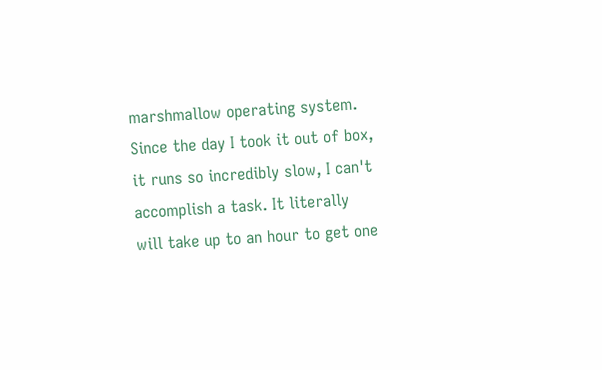marshmallow operating system. Since the day I took it out of box, it runs so incredibly slow, I can't accomplish a task. It literally will take up to an hour to get one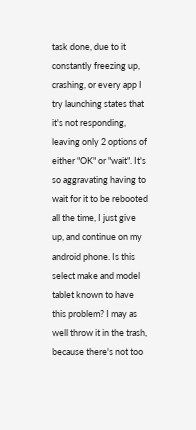task done, due to it constantly freezing up, crashing, or every app I try launching states that it's not responding, leaving only 2 options of either "OK" or "wait". It's so aggravating having to wait for it to be rebooted all the time, I just give up, and continue on my android phone. Is this select make and model tablet known to have this problem? I may as well throw it in the trash, because there's not too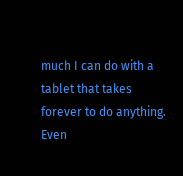much I can do with a tablet that takes forever to do anything. Even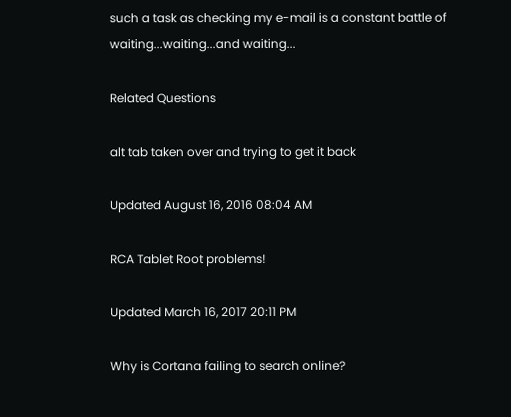such a task as checking my e-mail is a constant battle of waiting...waiting...and waiting...

Related Questions

alt tab taken over and trying to get it back

Updated August 16, 2016 08:04 AM

RCA Tablet Root problems!

Updated March 16, 2017 20:11 PM

Why is Cortana failing to search online?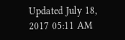Updated July 18, 2017 05:11 AM